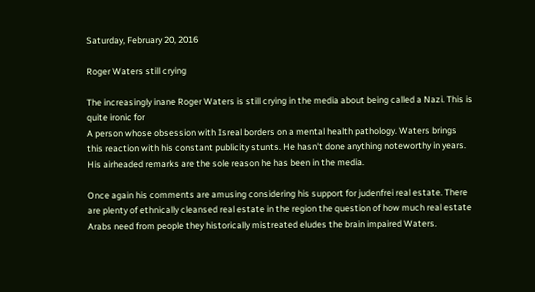Saturday, February 20, 2016

Roger Waters still crying

The increasingly inane Roger Waters is still crying in the media about being called a Nazi. This is quite ironic for
A person whose obsession with Isreal borders on a mental health pathology. Waters brings this reaction with his constant publicity stunts. He hasn't done anything noteworthy in years. His airheaded remarks are the sole reason he has been in the media.

Once again his comments are amusing considering his support for judenfrei real estate. There are plenty of ethnically cleansed real estate in the region the question of how much real estate Arabs need from people they historically mistreated eludes the brain impaired Waters.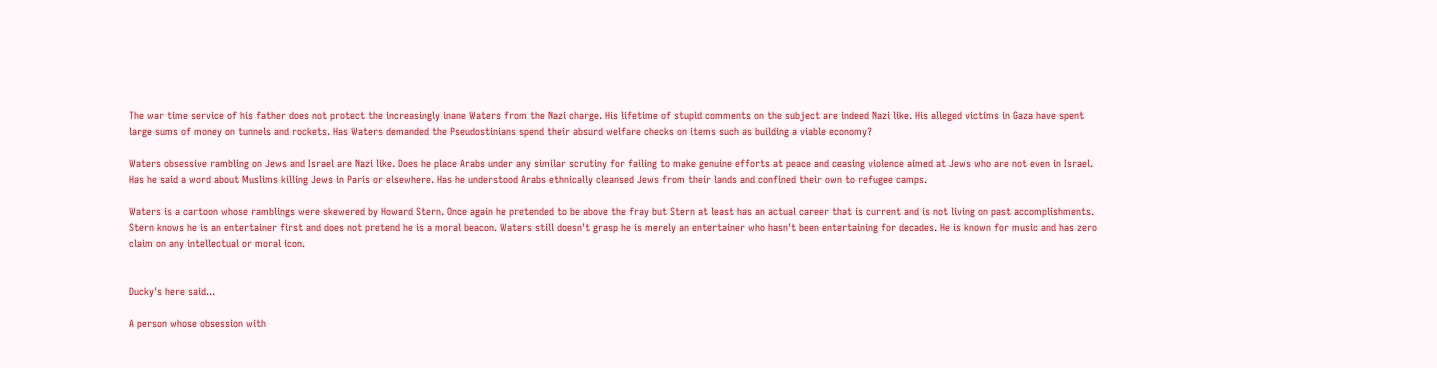The war time service of his father does not protect the increasingly inane Waters from the Nazi charge. His lifetime of stupid comments on the subject are indeed Nazi like. His alleged victims in Gaza have spent large sums of money on tunnels and rockets. Has Waters demanded the Pseudostinians spend their absurd welfare checks on items such as building a viable economy?

Waters obsessive rambling on Jews and Israel are Nazi like. Does he place Arabs under any similar scrutiny for failing to make genuine efforts at peace and ceasing violence aimed at Jews who are not even in Israel. Has he said a word about Muslims killing Jews in Paris or elsewhere. Has he understood Arabs ethnically cleansed Jews from their lands and confined their own to refugee camps.

Waters is a cartoon whose ramblings were skewered by Howard Stern. Once again he pretended to be above the fray but Stern at least has an actual career that is current and is not living on past accomplishments. Stern knows he is an entertainer first and does not pretend he is a moral beacon. Waters still doesn't grasp he is merely an entertainer who hasn't been entertaining for decades. He is known for music and has zero claim on any intellectual or moral icon.


Ducky's here said...

A person whose obsession with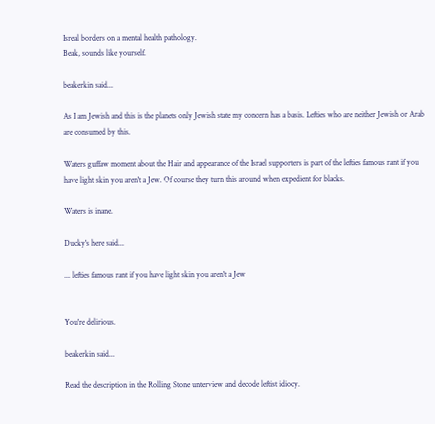Isreal borders on a mental health pathology.
Beak, sounds like yourself.

beakerkin said...

As I am Jewish and this is the planets only Jewish state my concern has a basis. Lefties who are neither Jewish or Arab are consumed by this.

Waters guffaw moment about the Hair and appearance of the Israel supporters is part of the lefties famous rant if you have light skin you aren't a Jew. Of course they turn this around when expedient for blacks.

Waters is inane.

Ducky's here said...

... lefties famous rant if you have light skin you aren't a Jew


You're delirious.

beakerkin said...

Read the description in the Rolling Stone unterview and decode leftist idiocy.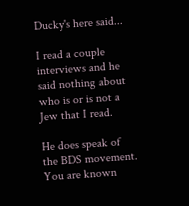Ducky's here said...

I read a couple interviews and he said nothing about who is or is not a Jew that I read.

He does speak of the BDS movement.
You are known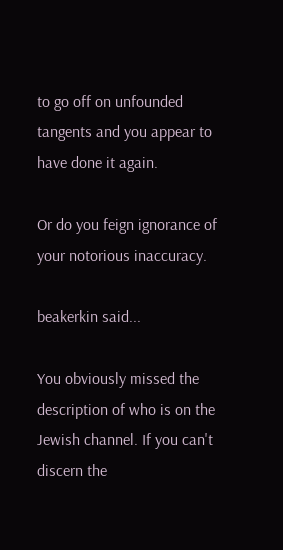to go off on unfounded tangents and you appear to have done it again.

Or do you feign ignorance of your notorious inaccuracy.

beakerkin said...

You obviously missed the description of who is on the Jewish channel. If you can't discern the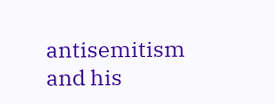antisemitism and his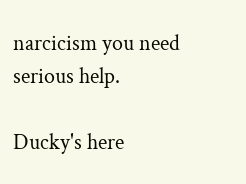narcicism you need serious help.

Ducky's here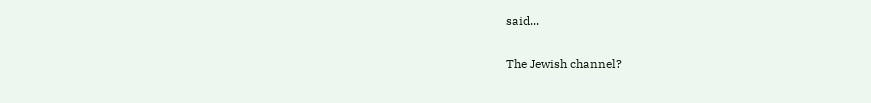said...

The Jewish channel?